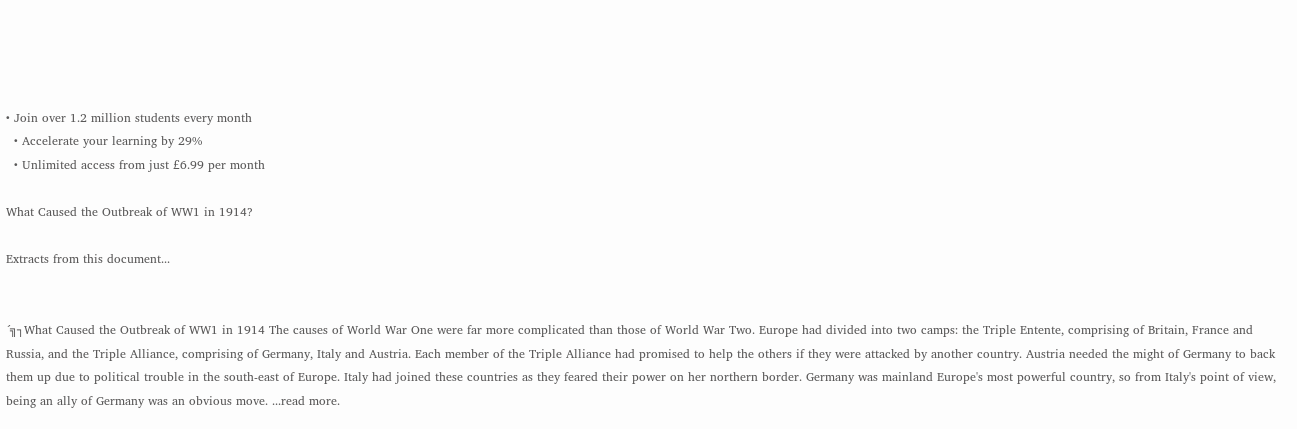• Join over 1.2 million students every month
  • Accelerate your learning by 29%
  • Unlimited access from just £6.99 per month

What Caused the Outbreak of WW1 in 1914?

Extracts from this document...


´╗┐What Caused the Outbreak of WW1 in 1914 The causes of World War One were far more complicated than those of World War Two. Europe had divided into two camps: the Triple Entente, comprising of Britain, France and Russia, and the Triple Alliance, comprising of Germany, Italy and Austria. Each member of the Triple Alliance had promised to help the others if they were attacked by another country. Austria needed the might of Germany to back them up due to political trouble in the south-east of Europe. Italy had joined these countries as they feared their power on her northern border. Germany was mainland Europe's most powerful country, so from Italy's point of view, being an ally of Germany was an obvious move. ...read more.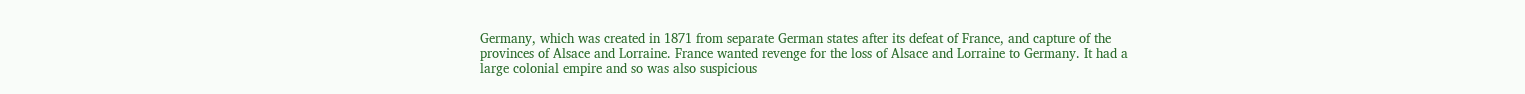Germany, which was created in 1871 from separate German states after its defeat of France, and capture of the provinces of Alsace and Lorraine. France wanted revenge for the loss of Alsace and Lorraine to Germany. It had a large colonial empire and so was also suspicious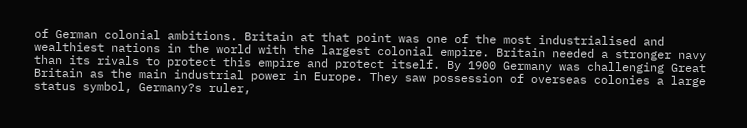of German colonial ambitions. Britain at that point was one of the most industrialised and wealthiest nations in the world with the largest colonial empire. Britain needed a stronger navy than its rivals to protect this empire and protect itself. By 1900 Germany was challenging Great Britain as the main industrial power in Europe. They saw possession of overseas colonies a large status symbol, Germany?s ruler,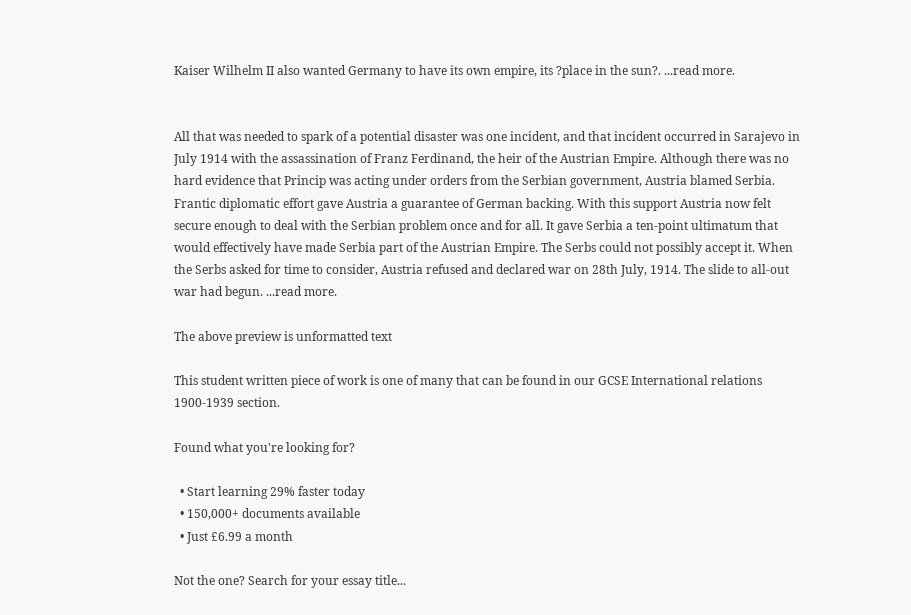Kaiser Wilhelm II also wanted Germany to have its own empire, its ?place in the sun?. ...read more.


All that was needed to spark of a potential disaster was one incident, and that incident occurred in Sarajevo in July 1914 with the assassination of Franz Ferdinand, the heir of the Austrian Empire. Although there was no hard evidence that Princip was acting under orders from the Serbian government, Austria blamed Serbia. Frantic diplomatic effort gave Austria a guarantee of German backing. With this support Austria now felt secure enough to deal with the Serbian problem once and for all. It gave Serbia a ten-point ultimatum that would effectively have made Serbia part of the Austrian Empire. The Serbs could not possibly accept it. When the Serbs asked for time to consider, Austria refused and declared war on 28th July, 1914. The slide to all-out war had begun. ...read more.

The above preview is unformatted text

This student written piece of work is one of many that can be found in our GCSE International relations 1900-1939 section.

Found what you're looking for?

  • Start learning 29% faster today
  • 150,000+ documents available
  • Just £6.99 a month

Not the one? Search for your essay title...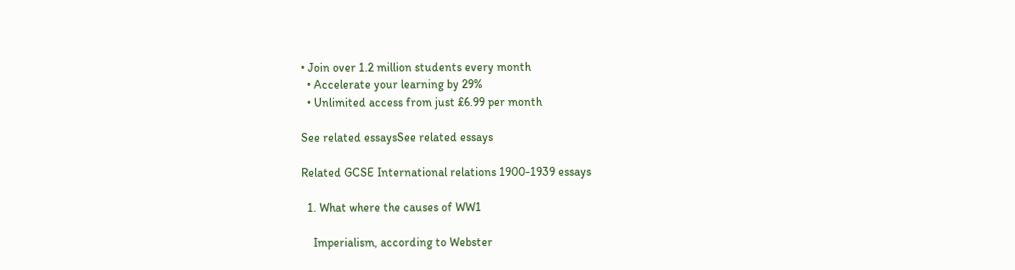• Join over 1.2 million students every month
  • Accelerate your learning by 29%
  • Unlimited access from just £6.99 per month

See related essaysSee related essays

Related GCSE International relations 1900-1939 essays

  1. What where the causes of WW1

    Imperialism, according to Webster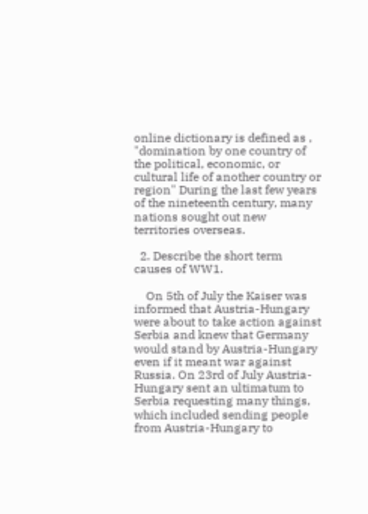online dictionary is defined as , "domination by one country of the political, economic, or cultural life of another country or region" During the last few years of the nineteenth century, many nations sought out new territories overseas.

  2. Describe the short term causes of WW1.

    On 5th of July the Kaiser was informed that Austria-Hungary were about to take action against Serbia and knew that Germany would stand by Austria-Hungary even if it meant war against Russia. On 23rd of July Austria-Hungary sent an ultimatum to Serbia requesting many things, which included sending people from Austria-Hungary to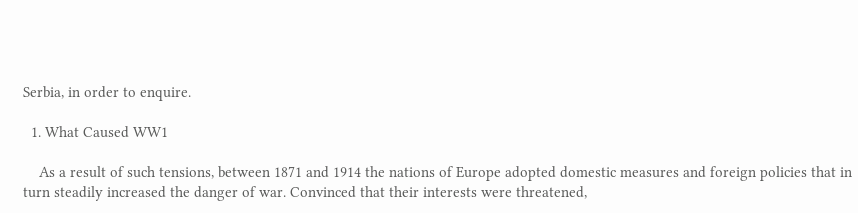Serbia, in order to enquire.

  1. What Caused WW1

    As a result of such tensions, between 1871 and 1914 the nations of Europe adopted domestic measures and foreign policies that in turn steadily increased the danger of war. Convinced that their interests were threatened,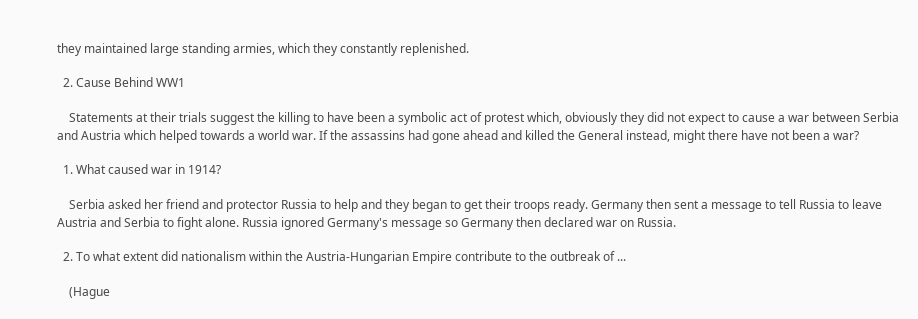they maintained large standing armies, which they constantly replenished.

  2. Cause Behind WW1

    Statements at their trials suggest the killing to have been a symbolic act of protest which, obviously they did not expect to cause a war between Serbia and Austria which helped towards a world war. If the assassins had gone ahead and killed the General instead, might there have not been a war?

  1. What caused war in 1914?

    Serbia asked her friend and protector Russia to help and they began to get their troops ready. Germany then sent a message to tell Russia to leave Austria and Serbia to fight alone. Russia ignored Germany's message so Germany then declared war on Russia.

  2. To what extent did nationalism within the Austria-Hungarian Empire contribute to the outbreak of ...

    (Hague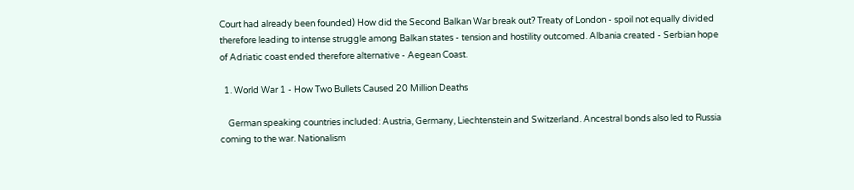Court had already been founded) How did the Second Balkan War break out? Treaty of London - spoil not equally divided therefore leading to intense struggle among Balkan states - tension and hostility outcomed. Albania created - Serbian hope of Adriatic coast ended therefore alternative - Aegean Coast.

  1. World War 1 - How Two Bullets Caused 20 Million Deaths

    German speaking countries included: Austria, Germany, Liechtenstein and Switzerland. Ancestral bonds also led to Russia coming to the war. Nationalism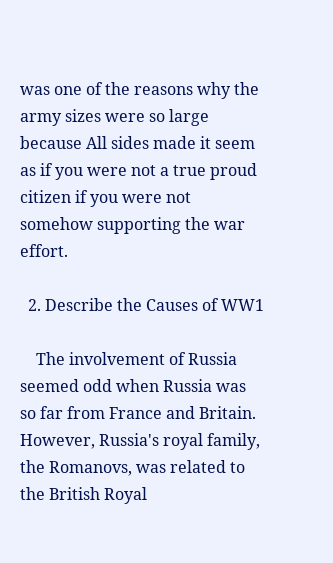was one of the reasons why the army sizes were so large because All sides made it seem as if you were not a true proud citizen if you were not somehow supporting the war effort.

  2. Describe the Causes of WW1

    The involvement of Russia seemed odd when Russia was so far from France and Britain. However, Russia's royal family, the Romanovs, was related to the British Royal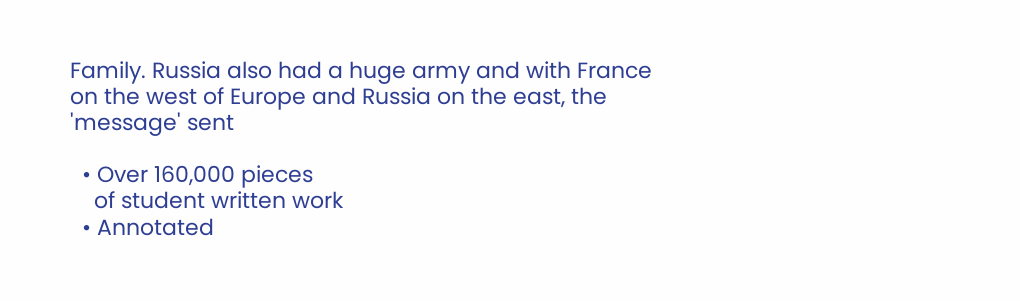Family. Russia also had a huge army and with France on the west of Europe and Russia on the east, the 'message' sent

  • Over 160,000 pieces
    of student written work
  • Annotated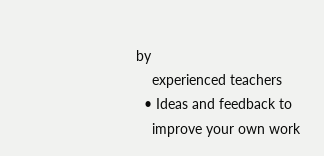by
    experienced teachers
  • Ideas and feedback to
    improve your own work